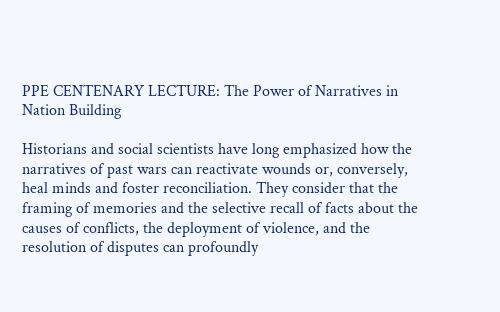PPE CENTENARY LECTURE: The Power of Narratives in Nation Building

Historians and social scientists have long emphasized how the narratives of past wars can reactivate wounds or, conversely, heal minds and foster reconciliation. They consider that the framing of memories and the selective recall of facts about the causes of conflicts, the deployment of violence, and the resolution of disputes can profoundly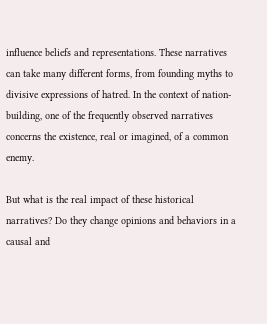influence beliefs and representations. These narratives can take many different forms, from founding myths to divisive expressions of hatred. In the context of nation‐building, one of the frequently observed narratives concerns the existence, real or imagined, of a common enemy.

But what is the real impact of these historical narratives? Do they change opinions and behaviors in a causal and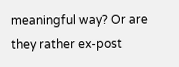meaningful way? Or are they rather ex‐post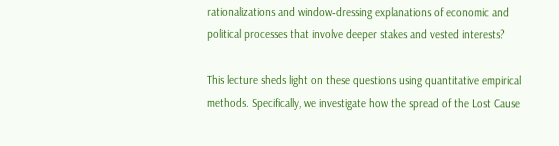rationalizations and window‐dressing explanations of economic and political processes that involve deeper stakes and vested interests?

This lecture sheds light on these questions using quantitative empirical methods. Specifically, we investigate how the spread of the Lost Cause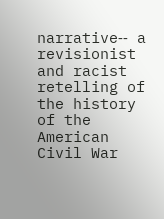narrative‐‐ a revisionist and racist retelling of the history of the American Civil War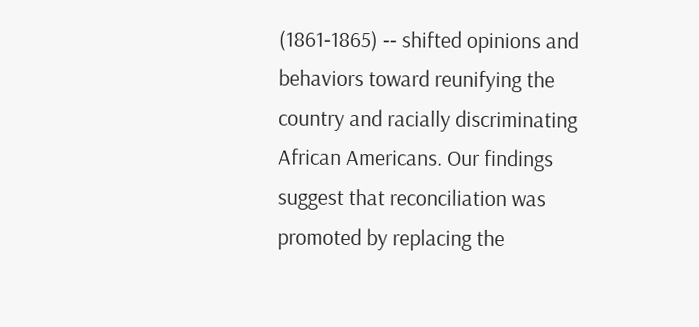(1861‐1865) ‐‐ shifted opinions and behaviors toward reunifying the country and racially discriminating African Americans. Our findings suggest that reconciliation was promoted by replacing the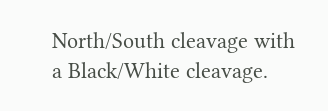North/South cleavage with a Black/White cleavage.